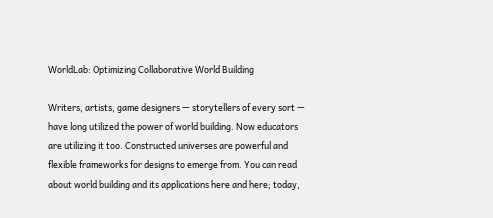WorldLab: Optimizing Collaborative World Building

Writers, artists, game designers — storytellers of every sort — have long utilized the power of world building. Now educators are utilizing it too. Constructed universes are powerful and flexible frameworks for designs to emerge from. You can read about world building and its applications here and here; today,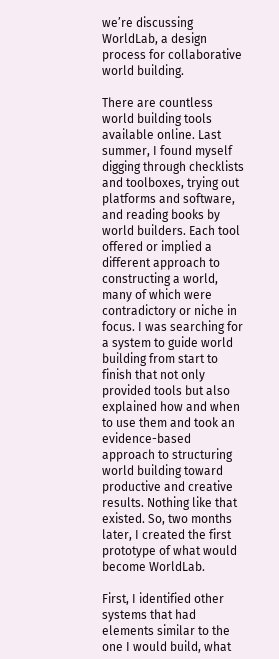we’re discussing WorldLab, a design process for collaborative world building.

There are countless world building tools available online. Last summer, I found myself digging through checklists and toolboxes, trying out platforms and software, and reading books by world builders. Each tool offered or implied a different approach to constructing a world, many of which were contradictory or niche in focus. I was searching for a system to guide world building from start to finish that not only provided tools but also explained how and when to use them and took an evidence-based approach to structuring world building toward productive and creative results. Nothing like that existed. So, two months later, I created the first prototype of what would become WorldLab.

First, I identified other systems that had elements similar to the one I would build, what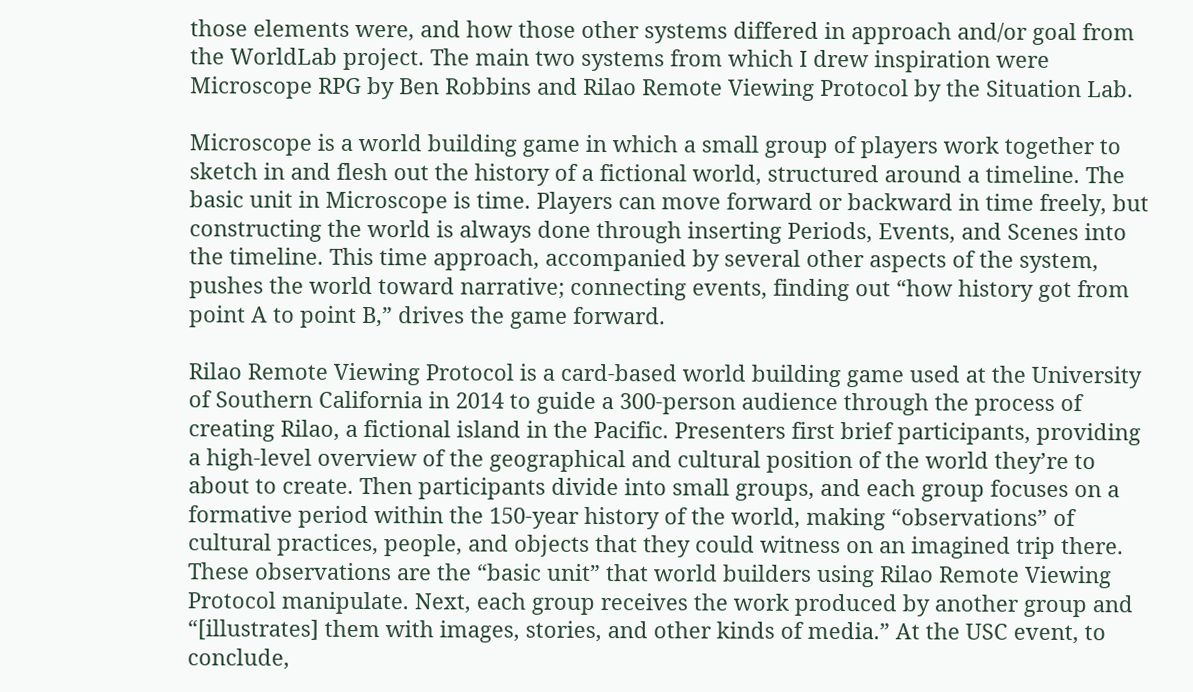those elements were, and how those other systems differed in approach and/or goal from the WorldLab project. The main two systems from which I drew inspiration were Microscope RPG by Ben Robbins and Rilao Remote Viewing Protocol by the Situation Lab.

Microscope is a world building game in which a small group of players work together to sketch in and flesh out the history of a fictional world, structured around a timeline. The basic unit in Microscope is time. Players can move forward or backward in time freely, but constructing the world is always done through inserting Periods, Events, and Scenes into the timeline. This time approach, accompanied by several other aspects of the system, pushes the world toward narrative; connecting events, finding out “how history got from point A to point B,” drives the game forward.

Rilao Remote Viewing Protocol is a card-based world building game used at the University of Southern California in 2014 to guide a 300-person audience through the process of creating Rilao, a fictional island in the Pacific. Presenters first brief participants, providing a high-level overview of the geographical and cultural position of the world they’re to about to create. Then participants divide into small groups, and each group focuses on a formative period within the 150-year history of the world, making “observations” of cultural practices, people, and objects that they could witness on an imagined trip there. These observations are the “basic unit” that world builders using Rilao Remote Viewing Protocol manipulate. Next, each group receives the work produced by another group and “[illustrates] them with images, stories, and other kinds of media.” At the USC event, to conclude,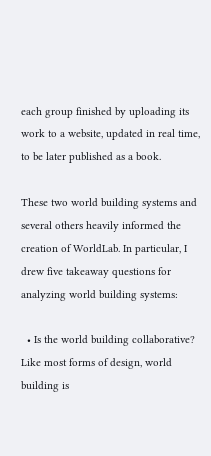each group finished by uploading its work to a website, updated in real time, to be later published as a book.

These two world building systems and several others heavily informed the creation of WorldLab. In particular, I drew five takeaway questions for analyzing world building systems:

  • Is the world building collaborative? Like most forms of design, world building is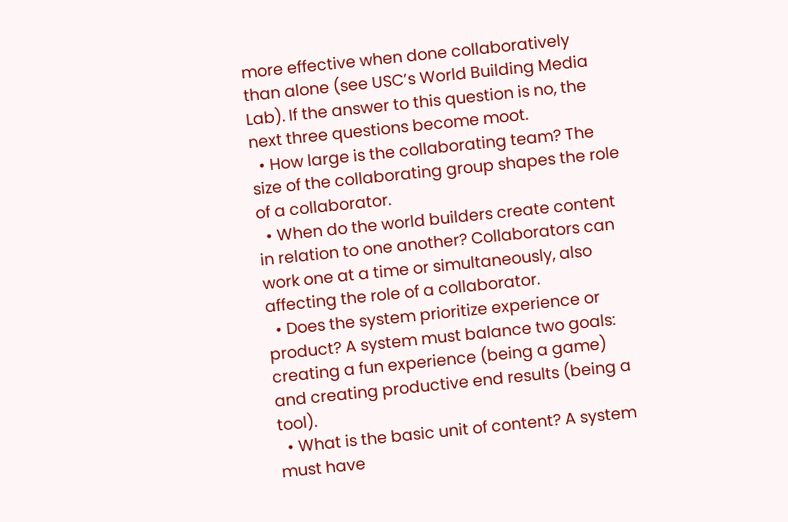more effective when done collaboratively than alone (see USC’s World Building Media Lab). If the answer to this question is no, the next three questions become moot.
  • How large is the collaborating team? The size of the collaborating group shapes the role of a collaborator.
  • When do the world builders create content in relation to one another? Collaborators can work one at a time or simultaneously, also affecting the role of a collaborator.
  • Does the system prioritize experience or product? A system must balance two goals: creating a fun experience (being a game) and creating productive end results (being a tool).
  • What is the basic unit of content? A system must have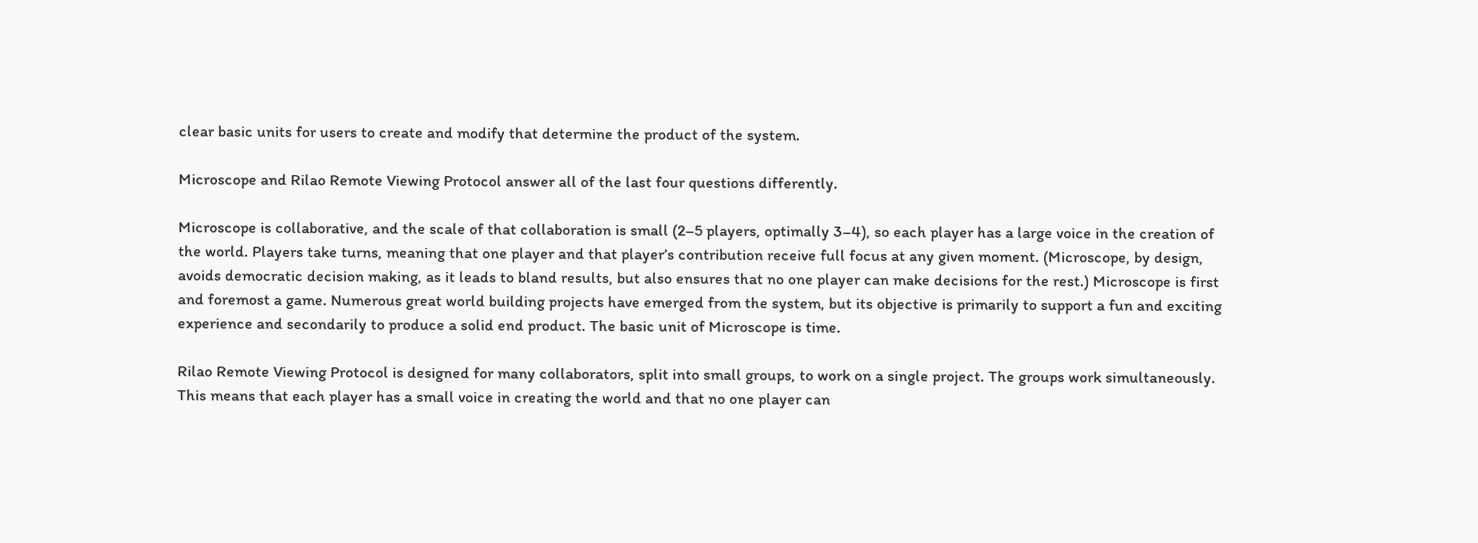clear basic units for users to create and modify that determine the product of the system.

Microscope and Rilao Remote Viewing Protocol answer all of the last four questions differently.

Microscope is collaborative, and the scale of that collaboration is small (2–5 players, optimally 3–4), so each player has a large voice in the creation of the world. Players take turns, meaning that one player and that player’s contribution receive full focus at any given moment. (Microscope, by design, avoids democratic decision making, as it leads to bland results, but also ensures that no one player can make decisions for the rest.) Microscope is first and foremost a game. Numerous great world building projects have emerged from the system, but its objective is primarily to support a fun and exciting experience and secondarily to produce a solid end product. The basic unit of Microscope is time.

Rilao Remote Viewing Protocol is designed for many collaborators, split into small groups, to work on a single project. The groups work simultaneously. This means that each player has a small voice in creating the world and that no one player can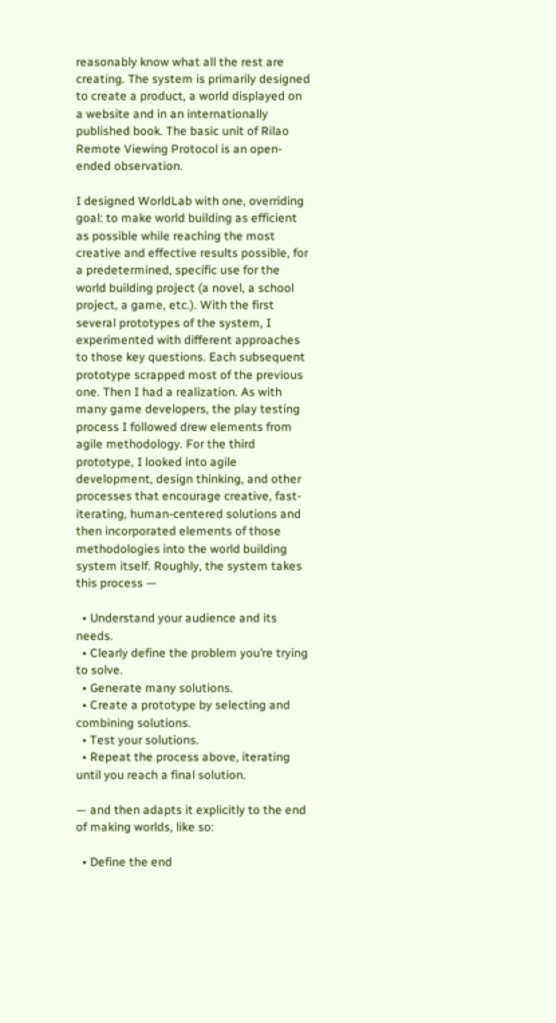reasonably know what all the rest are creating. The system is primarily designed to create a product, a world displayed on a website and in an internationally published book. The basic unit of Rilao Remote Viewing Protocol is an open-ended observation.

I designed WorldLab with one, overriding goal: to make world building as efficient as possible while reaching the most creative and effective results possible, for a predetermined, specific use for the world building project (a novel, a school project, a game, etc.). With the first several prototypes of the system, I experimented with different approaches to those key questions. Each subsequent prototype scrapped most of the previous one. Then I had a realization. As with many game developers, the play testing process I followed drew elements from agile methodology. For the third prototype, I looked into agile development, design thinking, and other processes that encourage creative, fast-iterating, human-centered solutions and then incorporated elements of those methodologies into the world building system itself. Roughly, the system takes this process —

  • Understand your audience and its needs.
  • Clearly define the problem you’re trying to solve.
  • Generate many solutions.
  • Create a prototype by selecting and combining solutions.
  • Test your solutions.
  • Repeat the process above, iterating until you reach a final solution.

— and then adapts it explicitly to the end of making worlds, like so:

  • Define the end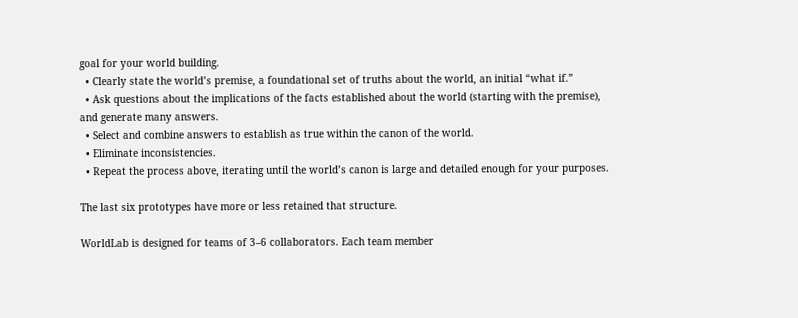goal for your world building.
  • Clearly state the world’s premise, a foundational set of truths about the world, an initial “what if.”
  • Ask questions about the implications of the facts established about the world (starting with the premise), and generate many answers.
  • Select and combine answers to establish as true within the canon of the world.
  • Eliminate inconsistencies.
  • Repeat the process above, iterating until the world’s canon is large and detailed enough for your purposes.

The last six prototypes have more or less retained that structure.

WorldLab is designed for teams of 3–6 collaborators. Each team member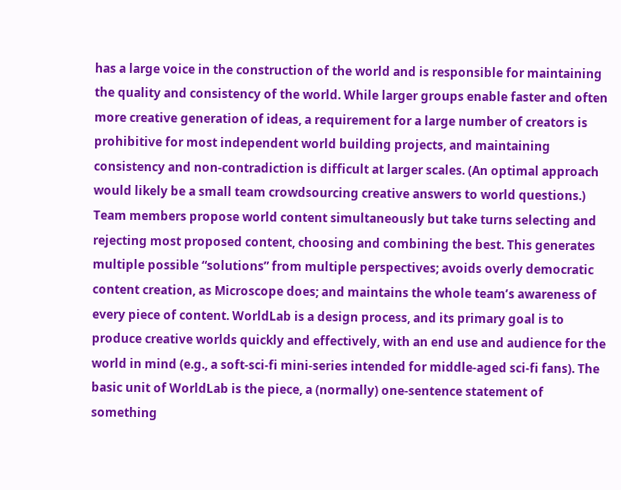has a large voice in the construction of the world and is responsible for maintaining the quality and consistency of the world. While larger groups enable faster and often more creative generation of ideas, a requirement for a large number of creators is prohibitive for most independent world building projects, and maintaining consistency and non-contradiction is difficult at larger scales. (An optimal approach would likely be a small team crowdsourcing creative answers to world questions.) Team members propose world content simultaneously but take turns selecting and rejecting most proposed content, choosing and combining the best. This generates multiple possible “solutions” from multiple perspectives; avoids overly democratic content creation, as Microscope does; and maintains the whole team’s awareness of every piece of content. WorldLab is a design process, and its primary goal is to produce creative worlds quickly and effectively, with an end use and audience for the world in mind (e.g., a soft-sci-fi mini-series intended for middle-aged sci-fi fans). The basic unit of WorldLab is the piece, a (normally) one-sentence statement of something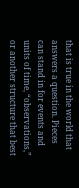that is true in the world that answers a question. Pieces can stand in for events and units of time, “observations,” or another structure that best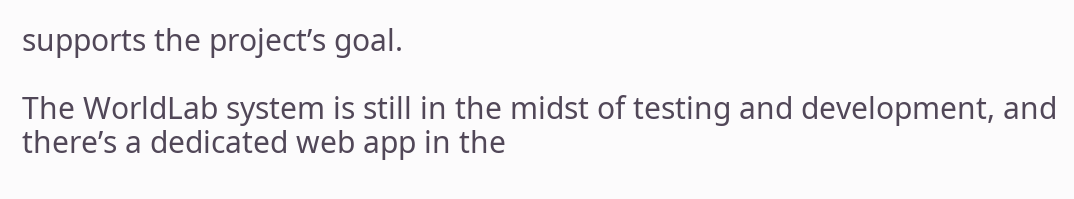supports the project’s goal.

The WorldLab system is still in the midst of testing and development, and there’s a dedicated web app in the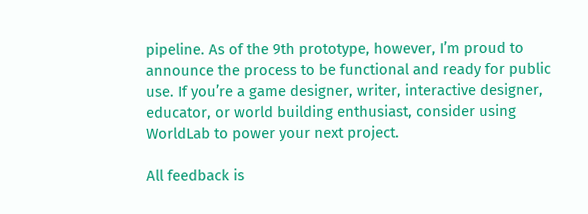pipeline. As of the 9th prototype, however, I’m proud to announce the process to be functional and ready for public use. If you’re a game designer, writer, interactive designer, educator, or world building enthusiast, consider using WorldLab to power your next project.

All feedback is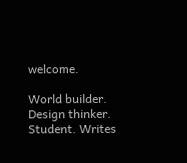welcome.

World builder. Design thinker. Student. Writes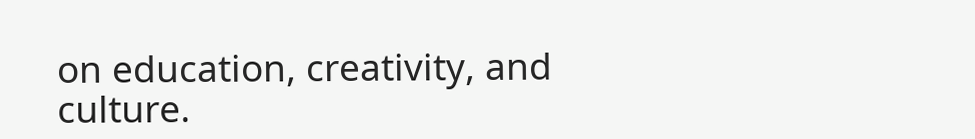on education, creativity, and culture.